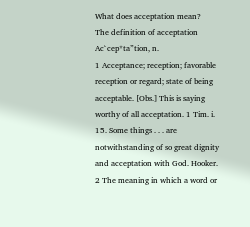What does acceptation mean?
The definition of acceptation
Ac`cep*ta”tion, n.
1 Acceptance; reception; favorable reception or regard; state of being acceptable. [Obs.] This is saying worthy of all acceptation. 1 Tim. i. 15. Some things . . . are notwithstanding of so great dignity and acceptation with God. Hooker.
2 The meaning in which a word or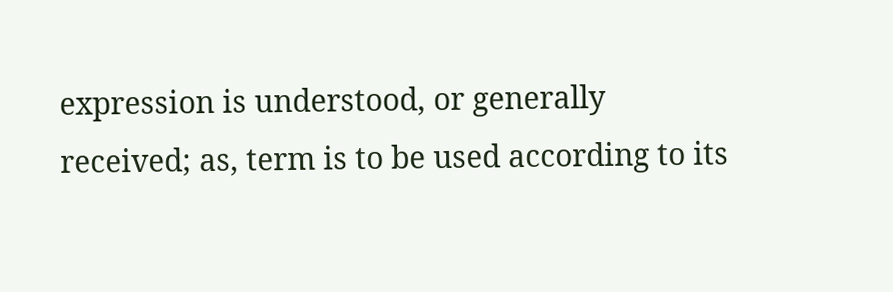expression is understood, or generally received; as, term is to be used according to its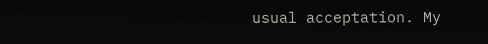usual acceptation. My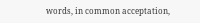words, in common acceptation,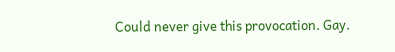Could never give this provocation. Gay.